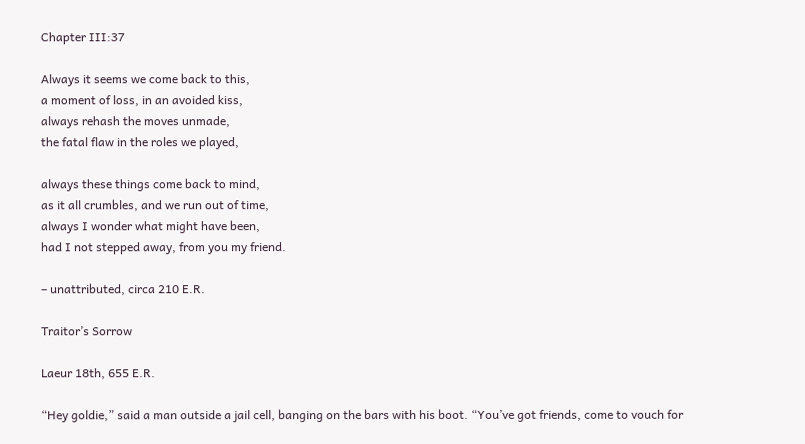Chapter III:37

Always it seems we come back to this,
a moment of loss, in an avoided kiss,
always rehash the moves unmade,
the fatal flaw in the roles we played,

always these things come back to mind,
as it all crumbles, and we run out of time,
always I wonder what might have been,
had I not stepped away, from you my friend.

– unattributed, circa 210 E.R.

Traitor’s Sorrow

Laeur 18th, 655 E.R.

“Hey goldie,” said a man outside a jail cell, banging on the bars with his boot. “You’ve got friends, come to vouch for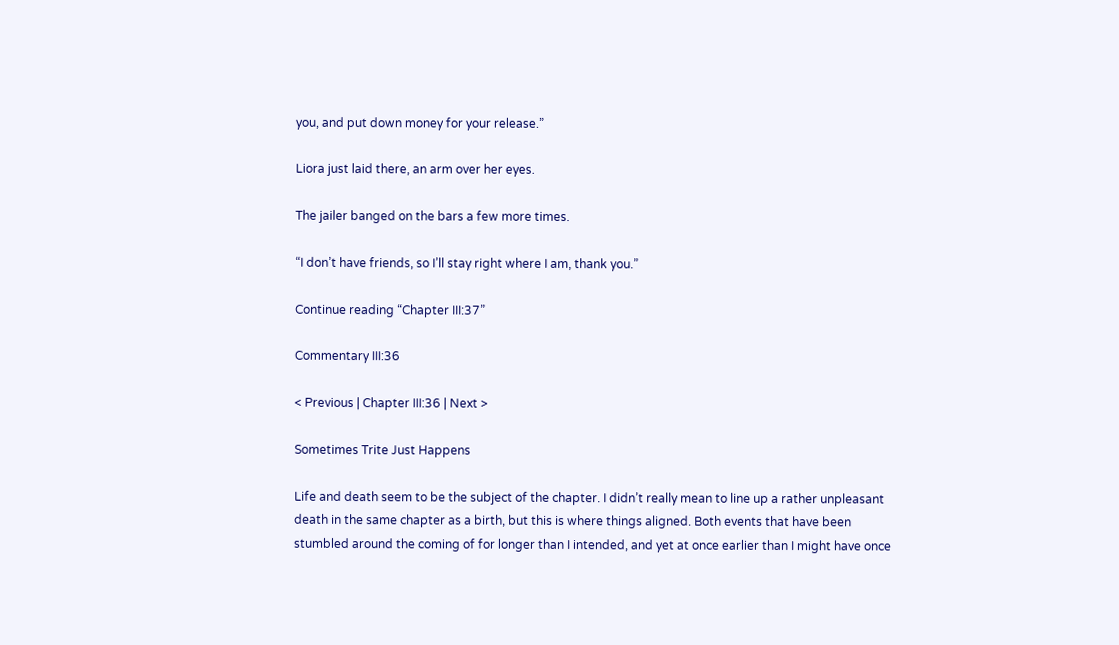you, and put down money for your release.”

Liora just laid there, an arm over her eyes.

The jailer banged on the bars a few more times.

“I don’t have friends, so I’ll stay right where I am, thank you.”

Continue reading “Chapter III:37”

Commentary III:36

< Previous | Chapter III:36 | Next >

Sometimes Trite Just Happens

Life and death seem to be the subject of the chapter. I didn’t really mean to line up a rather unpleasant death in the same chapter as a birth, but this is where things aligned. Both events that have been stumbled around the coming of for longer than I intended, and yet at once earlier than I might have once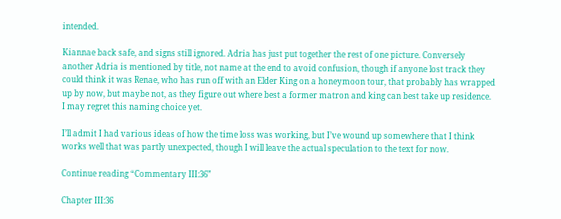intended.

Kiannae back safe, and signs still ignored. Adria has just put together the rest of one picture. Conversely another Adria is mentioned by title, not name at the end to avoid confusion, though if anyone lost track they could think it was Renae, who has run off with an Elder King on a honeymoon tour, that probably has wrapped up by now, but maybe not, as they figure out where best a former matron and king can best take up residence. I may regret this naming choice yet.

I’ll admit I had various ideas of how the time loss was working, but I’ve wound up somewhere that I think works well that was partly unexpected, though I will leave the actual speculation to the text for now.

Continue reading “Commentary III:36”

Chapter III:36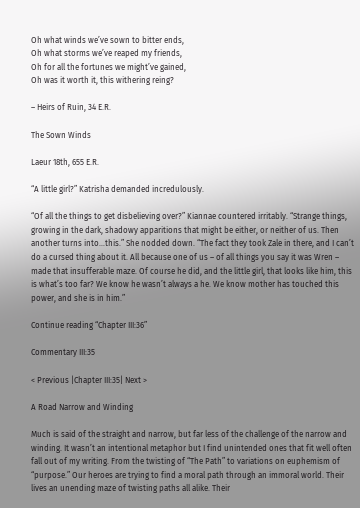Oh what winds we’ve sown to bitter ends,
Oh what storms we’ve reaped my friends,
Oh for all the fortunes we might’ve gained,
Oh was it worth it, this withering reing?

– Heirs of Ruin, 34 E.R.

The Sown Winds

Laeur 18th, 655 E.R.

“A little girl?” Katrisha demanded incredulously.

“Of all the things to get disbelieving over?” Kiannae countered irritably. “Strange things, growing in the dark, shadowy apparitions that might be either, or neither of us. Then another turns into…this.” She nodded down. “The fact they took Zale in there, and I can’t do a cursed thing about it. All because one of us – of all things you say it was Wren – made that insufferable maze. Of course he did, and the little girl, that looks like him, this is what’s too far? We know he wasn’t always a he. We know mother has touched this power, and she is in him.”

Continue reading “Chapter III:36”

Commentary III:35

< Previous |Chapter III:35| Next >

A Road Narrow and Winding

Much is said of the straight and narrow, but far less of the challenge of the narrow and winding. It wasn’t an intentional metaphor but I find unintended ones that fit well often fall out of my writing. From the twisting of “The Path” to variations on euphemism of “purpose.” Our heroes are trying to find a moral path through an immoral world. Their lives an unending maze of twisting paths all alike. Their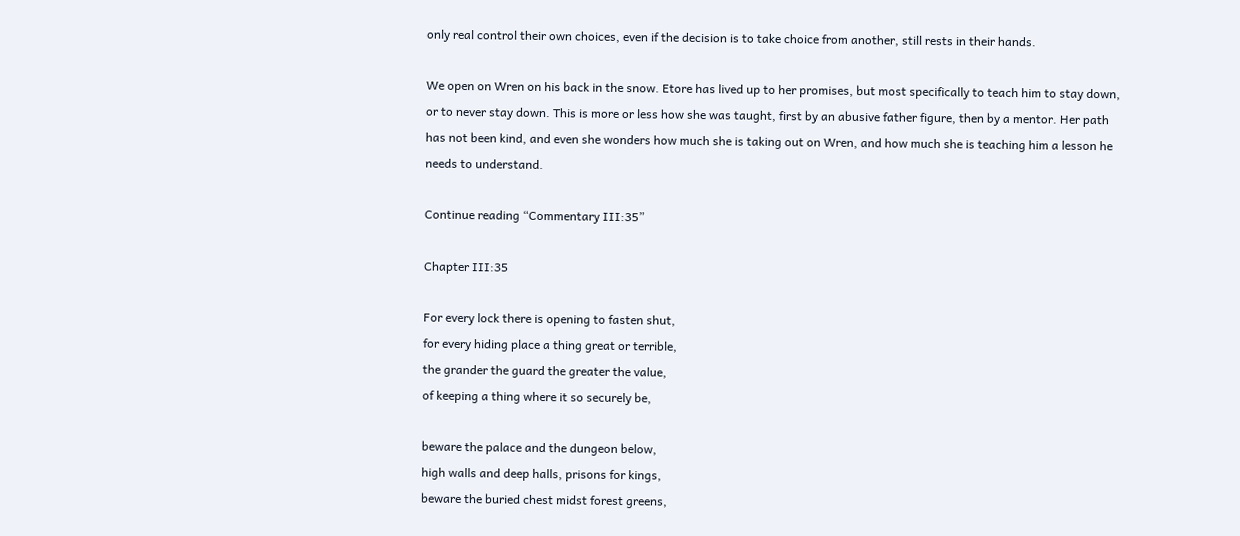only real control their own choices, even if the decision is to take choice from another, still rests in their hands.

We open on Wren on his back in the snow. Etore has lived up to her promises, but most specifically to teach him to stay down, or to never stay down. This is more or less how she was taught, first by an abusive father figure, then by a mentor. Her path has not been kind, and even she wonders how much she is taking out on Wren, and how much she is teaching him a lesson he needs to understand.

Continue reading “Commentary III:35”

Chapter III:35

For every lock there is opening to fasten shut,
for every hiding place a thing great or terrible,
the grander the guard the greater the value,
of keeping a thing where it so securely be,

beware the palace and the dungeon below,
high walls and deep halls, prisons for kings,
beware the buried chest midst forest greens,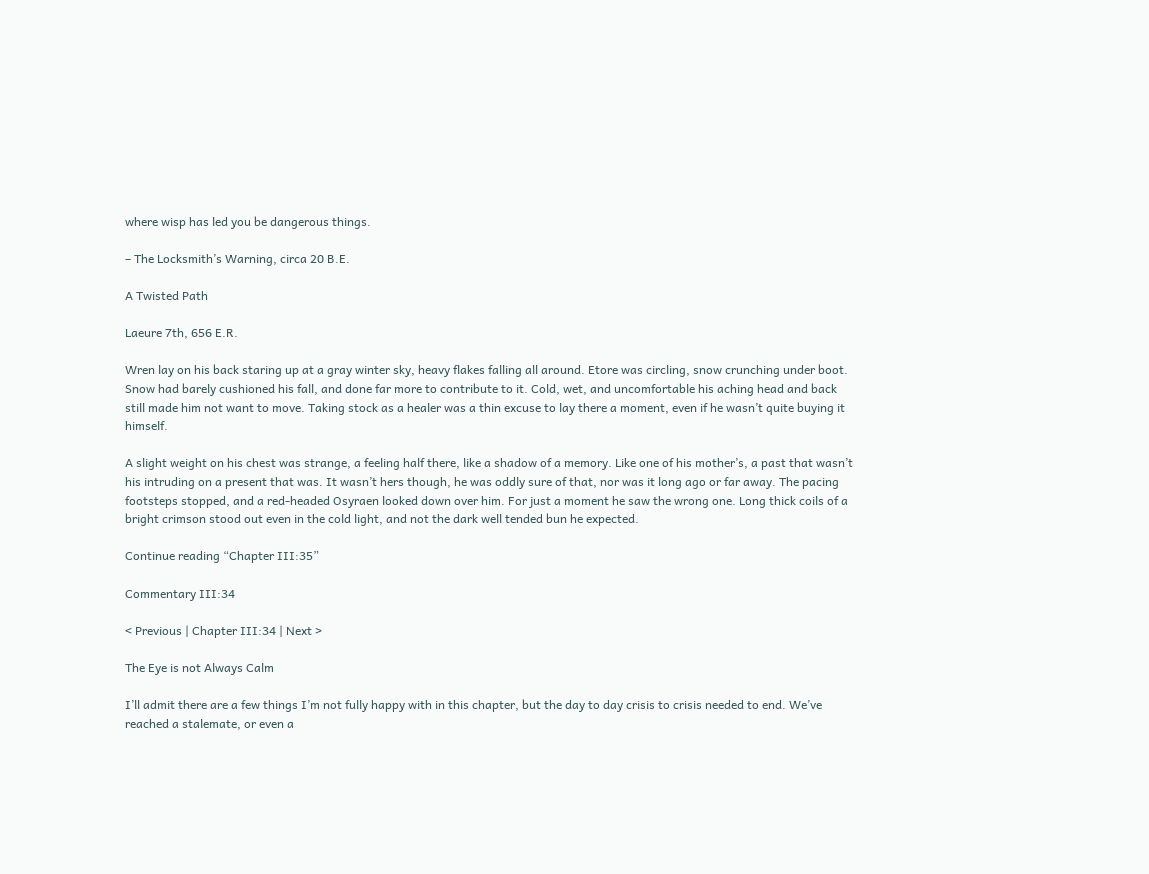where wisp has led you be dangerous things.

– The Locksmith’s Warning, circa 20 B.E.

A Twisted Path

Laeure 7th, 656 E.R.

Wren lay on his back staring up at a gray winter sky, heavy flakes falling all around. Etore was circling, snow crunching under boot. Snow had barely cushioned his fall, and done far more to contribute to it. Cold, wet, and uncomfortable his aching head and back still made him not want to move. Taking stock as a healer was a thin excuse to lay there a moment, even if he wasn’t quite buying it himself.

A slight weight on his chest was strange, a feeling half there, like a shadow of a memory. Like one of his mother’s, a past that wasn’t his intruding on a present that was. It wasn’t hers though, he was oddly sure of that, nor was it long ago or far away. The pacing footsteps stopped, and a red-headed Osyraen looked down over him. For just a moment he saw the wrong one. Long thick coils of a bright crimson stood out even in the cold light, and not the dark well tended bun he expected.

Continue reading “Chapter III:35”

Commentary III:34

< Previous | Chapter III:34 | Next >

The Eye is not Always Calm

I’ll admit there are a few things I’m not fully happy with in this chapter, but the day to day crisis to crisis needed to end. We’ve reached a stalemate, or even a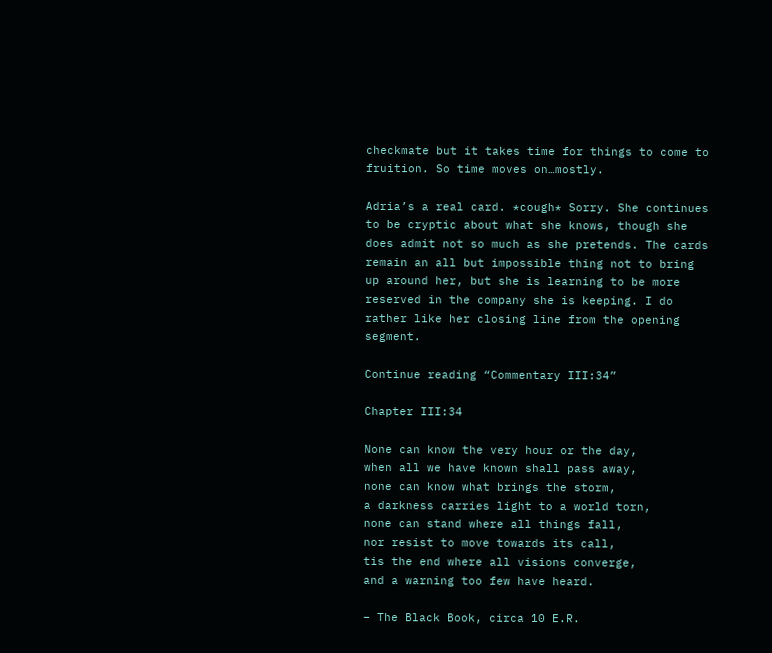checkmate but it takes time for things to come to fruition. So time moves on…mostly.

Adria’s a real card. *cough* Sorry. She continues to be cryptic about what she knows, though she does admit not so much as she pretends. The cards remain an all but impossible thing not to bring up around her, but she is learning to be more reserved in the company she is keeping. I do rather like her closing line from the opening segment.

Continue reading “Commentary III:34”

Chapter III:34

None can know the very hour or the day,
when all we have known shall pass away,
none can know what brings the storm,
a darkness carries light to a world torn,
none can stand where all things fall,
nor resist to move towards its call,
tis the end where all visions converge,
and a warning too few have heard.

– The Black Book, circa 10 E.R.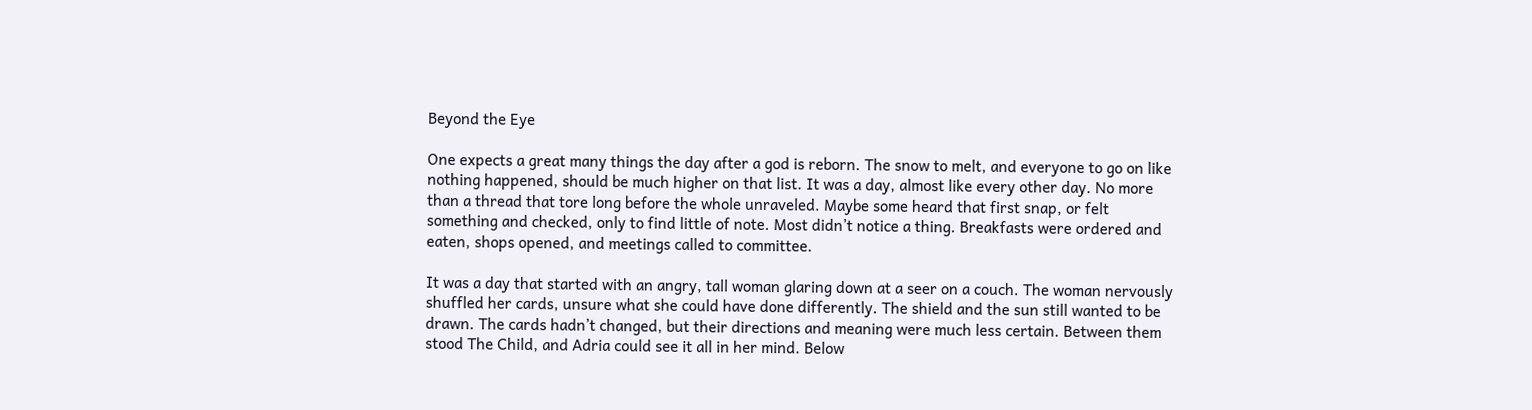Beyond the Eye

One expects a great many things the day after a god is reborn. The snow to melt, and everyone to go on like nothing happened, should be much higher on that list. It was a day, almost like every other day. No more than a thread that tore long before the whole unraveled. Maybe some heard that first snap, or felt something and checked, only to find little of note. Most didn’t notice a thing. Breakfasts were ordered and eaten, shops opened, and meetings called to committee.

It was a day that started with an angry, tall woman glaring down at a seer on a couch. The woman nervously shuffled her cards, unsure what she could have done differently. The shield and the sun still wanted to be drawn. The cards hadn’t changed, but their directions and meaning were much less certain. Between them stood The Child, and Adria could see it all in her mind. Below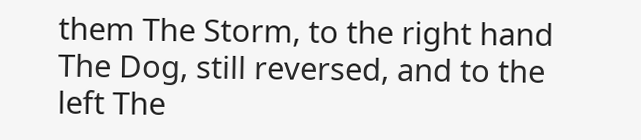them The Storm, to the right hand The Dog, still reversed, and to the left The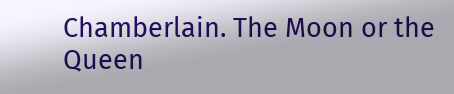Chamberlain. The Moon or the Queen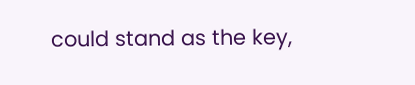could stand as the key,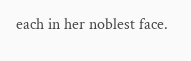each in her noblest face.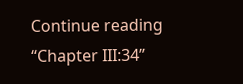Continue reading “Chapter III:34”